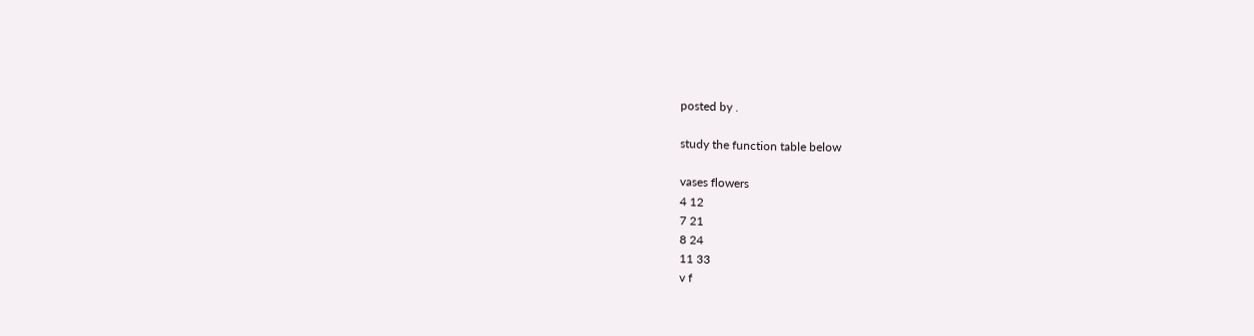posted by .

study the function table below

vases flowers
4 12
7 21
8 24
11 33
v f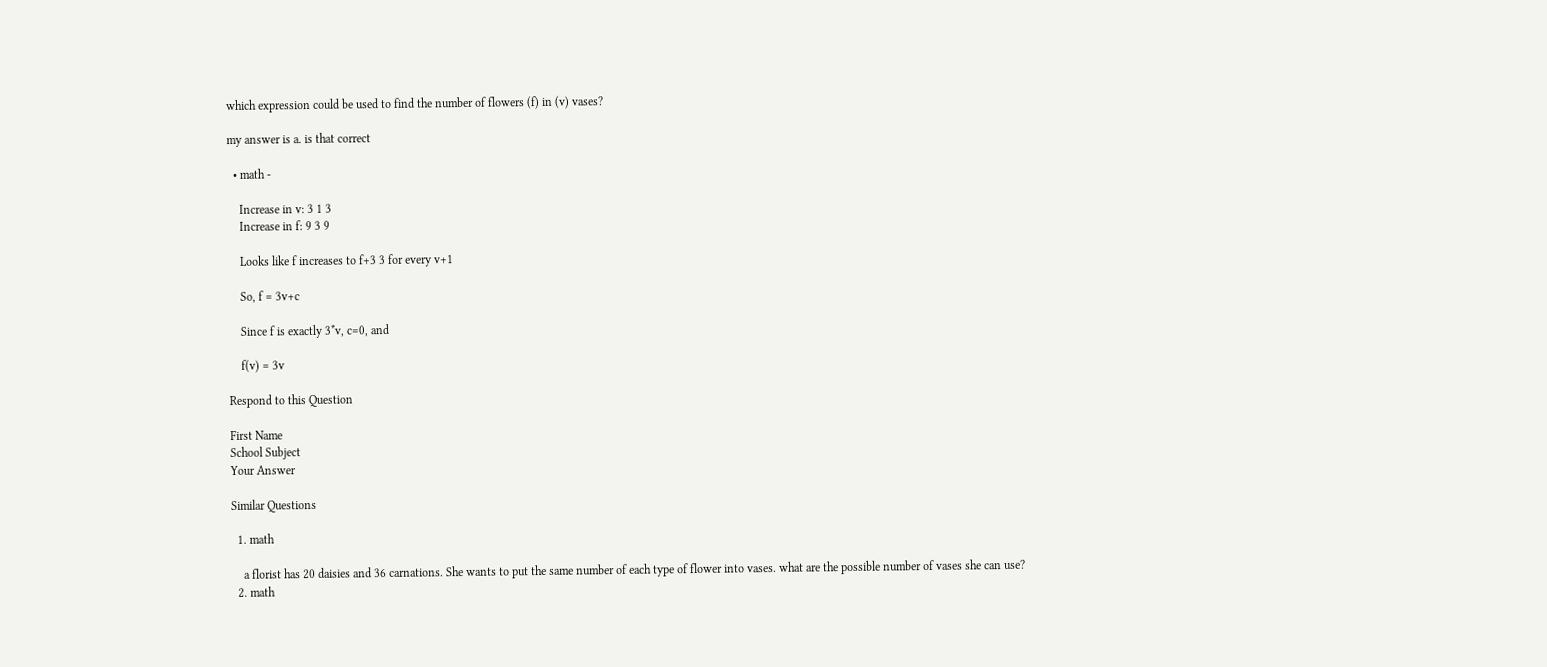which expression could be used to find the number of flowers (f) in (v) vases?

my answer is a. is that correct

  • math -

    Increase in v: 3 1 3
    Increase in f: 9 3 9

    Looks like f increases to f+3 3 for every v+1

    So, f = 3v+c

    Since f is exactly 3*v, c=0, and

    f(v) = 3v

Respond to this Question

First Name
School Subject
Your Answer

Similar Questions

  1. math

    a florist has 20 daisies and 36 carnations. She wants to put the same number of each type of flower into vases. what are the possible number of vases she can use?
  2. math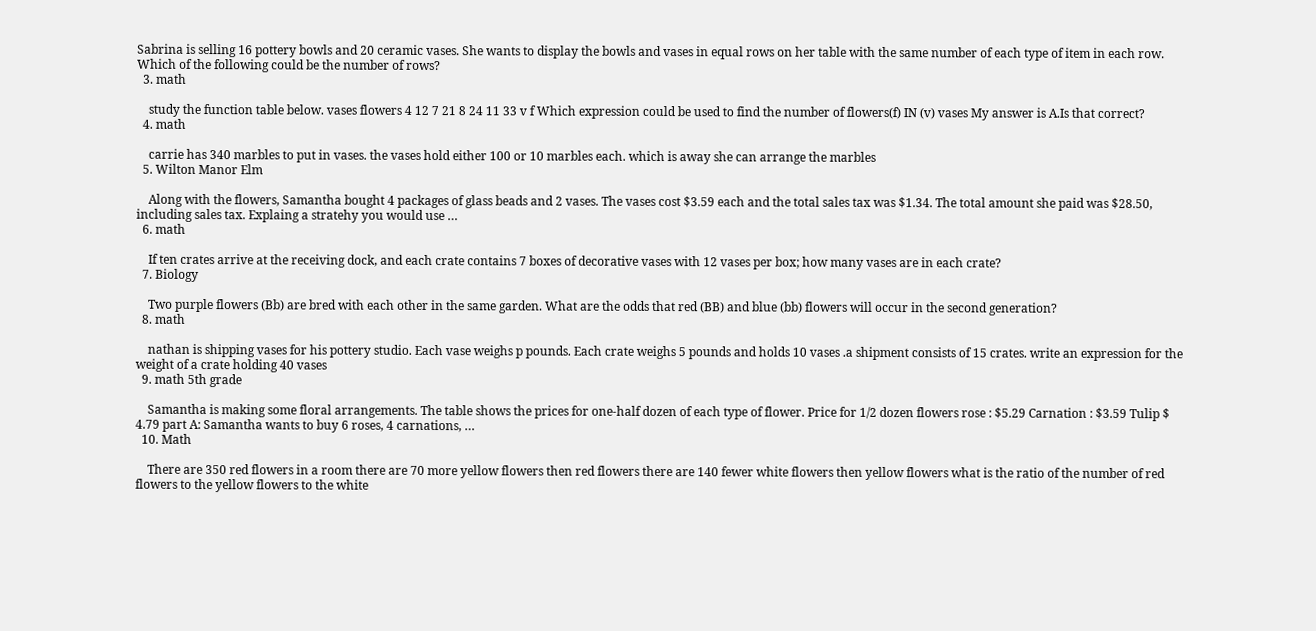Sabrina is selling 16 pottery bowls and 20 ceramic vases. She wants to display the bowls and vases in equal rows on her table with the same number of each type of item in each row. Which of the following could be the number of rows?
  3. math

    study the function table below. vases flowers 4 12 7 21 8 24 11 33 v f Which expression could be used to find the number of flowers(f) IN (v) vases My answer is A.Is that correct?
  4. math

    carrie has 340 marbles to put in vases. the vases hold either 100 or 10 marbles each. which is away she can arrange the marbles
  5. Wilton Manor Elm

    Along with the flowers, Samantha bought 4 packages of glass beads and 2 vases. The vases cost $3.59 each and the total sales tax was $1.34. The total amount she paid was $28.50, including sales tax. Explaing a stratehy you would use …
  6. math

    If ten crates arrive at the receiving dock, and each crate contains 7 boxes of decorative vases with 12 vases per box; how many vases are in each crate?
  7. Biology

    Two purple flowers (Bb) are bred with each other in the same garden. What are the odds that red (BB) and blue (bb) flowers will occur in the second generation?
  8. math

    nathan is shipping vases for his pottery studio. Each vase weighs p pounds. Each crate weighs 5 pounds and holds 10 vases .a shipment consists of 15 crates. write an expression for the weight of a crate holding 40 vases
  9. math 5th grade

    Samantha is making some floral arrangements. The table shows the prices for one-half dozen of each type of flower. Price for 1/2 dozen flowers rose : $5.29 Carnation : $3.59 Tulip $ 4.79 part A: Samantha wants to buy 6 roses, 4 carnations, …
  10. Math

    There are 350 red flowers in a room there are 70 more yellow flowers then red flowers there are 140 fewer white flowers then yellow flowers what is the ratio of the number of red flowers to the yellow flowers to the white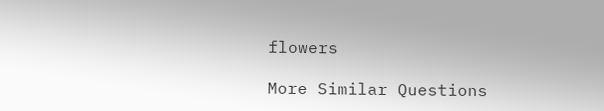flowers

More Similar Questions